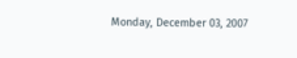Monday, December 03, 2007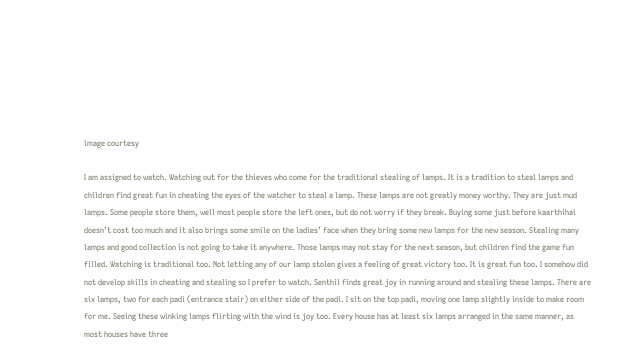image courtesy

I am assigned to watch. Watching out for the thieves who come for the traditional stealing of lamps. It is a tradition to steal lamps and children find great fun in cheating the eyes of the watcher to steal a lamp. These lamps are not greatly money worthy. They are just mud lamps. Some people store them, well most people store the left ones, but do not worry if they break. Buying some just before kaarthihai doesn’t cost too much and it also brings some smile on the ladies’ face when they bring some new lamps for the new season. Stealing many lamps and good collection is not going to take it anywhere. Those lamps may not stay for the next season, but children find the game fun filled. Watching is traditional too. Not letting any of our lamp stolen gives a feeling of great victory too. It is great fun too. I somehow did not develop skills in cheating and stealing so I prefer to watch. Senthil finds great joy in running around and stealing these lamps. There are six lamps, two for each padi (entrance stair) on either side of the padi. I sit on the top padi, moving one lamp slightly inside to make room for me. Seeing these winking lamps flirting with the wind is joy too. Every house has at least six lamps arranged in the same manner, as most houses have three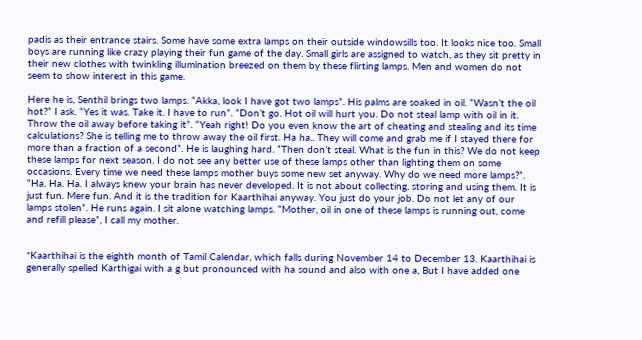padis as their entrance stairs. Some have some extra lamps on their outside windowsills too. It looks nice too. Small boys are running like crazy playing their fun game of the day. Small girls are assigned to watch, as they sit pretty in their new clothes with twinkling illumination breezed on them by these flirting lamps. Men and women do not seem to show interest in this game.

Here he is, Senthil brings two lamps. “Akka, look I have got two lamps”. His palms are soaked in oil. “Wasn’t the oil hot?” I ask. “Yes it was. Take it. I have to run”. “Don’t go. Hot oil will hurt you. Do not steal lamp with oil in it. Throw the oil away before taking it”. “Yeah right! Do you even know the art of cheating and stealing and its time calculations? She is telling me to throw away the oil first. Ha ha.. They will come and grab me if I stayed there for more than a fraction of a second”. He is laughing hard. “Then don’t steal. What is the fun in this? We do not keep these lamps for next season. I do not see any better use of these lamps other than lighting them on some occasions. Every time we need these lamps mother buys some new set anyway. Why do we need more lamps?”. “Ha. Ha. Ha. I always knew your brain has never developed. It is not about collecting, storing and using them. It is just fun. Mere fun. And it is the tradition for Kaarthihai anyway. You just do your job. Do not let any of our lamps stolen”. He runs again. I sit alone watching lamps. “Mother, oil in one of these lamps is running out, come and refill please”, I call my mother.


*Kaarthihai is the eighth month of Tamil Calendar, which falls during November 14 to December 13. Kaarthihai is generally spelled Karthigai with a g but pronounced with ha sound and also with one a, But I have added one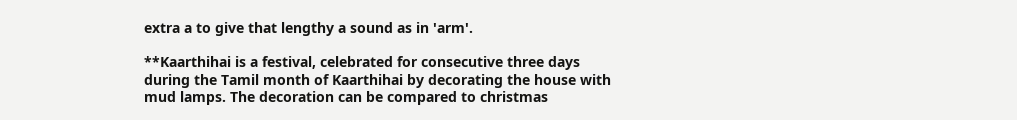extra a to give that lengthy a sound as in 'arm'.

**Kaarthihai is a festival, celebrated for consecutive three days during the Tamil month of Kaarthihai by decorating the house with mud lamps. The decoration can be compared to christmas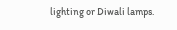lighting or Diwali lamps.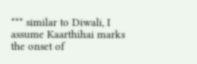*** similar to Diwali, I assume Kaarthihai marks the onset of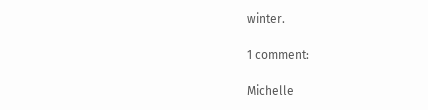winter.

1 comment:

Michelle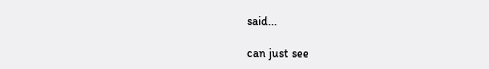said...

can just see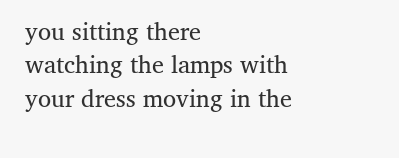you sitting there watching the lamps with your dress moving in the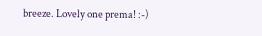breeze. Lovely one prema! :-)